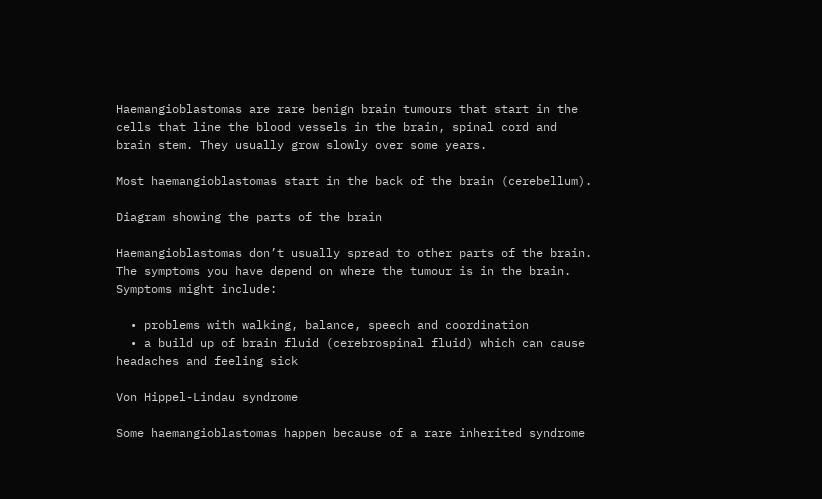Haemangioblastomas are rare benign brain tumours that start in the cells that line the blood vessels in the brain, spinal cord and brain stem. They usually grow slowly over some years.

Most haemangioblastomas start in the back of the brain (cerebellum).

Diagram showing the parts of the brain

Haemangioblastomas don’t usually spread to other parts of the brain. The symptoms you have depend on where the tumour is in the brain. Symptoms might include:

  • problems with walking, balance, speech and coordination
  • a build up of brain fluid (cerebrospinal fluid) which can cause headaches and feeling sick

Von Hippel-Lindau syndrome

Some haemangioblastomas happen because of a rare inherited syndrome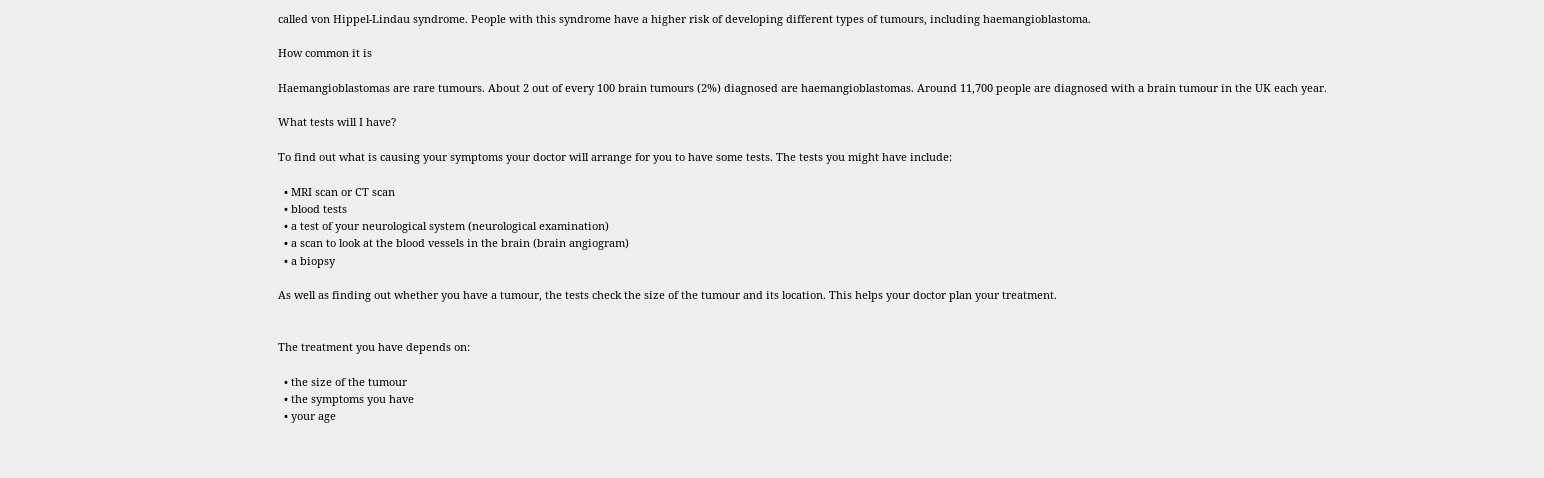called von Hippel-Lindau syndrome. People with this syndrome have a higher risk of developing different types of tumours, including haemangioblastoma.

How common it is

Haemangioblastomas are rare tumours. About 2 out of every 100 brain tumours (2%) diagnosed are haemangioblastomas. Around 11,700 people are diagnosed with a brain tumour in the UK each year.

What tests will I have?

To find out what is causing your symptoms your doctor will arrange for you to have some tests. The tests you might have include:

  • MRI scan or CT scan
  • blood tests
  • a test of your neurological system (neurological examination)
  • a scan to look at the blood vessels in the brain (brain angiogram)
  • a biopsy

As well as finding out whether you have a tumour, the tests check the size of the tumour and its location. This helps your doctor plan your treatment.


The treatment you have depends on:

  • the size of the tumour
  • the symptoms you have
  • your age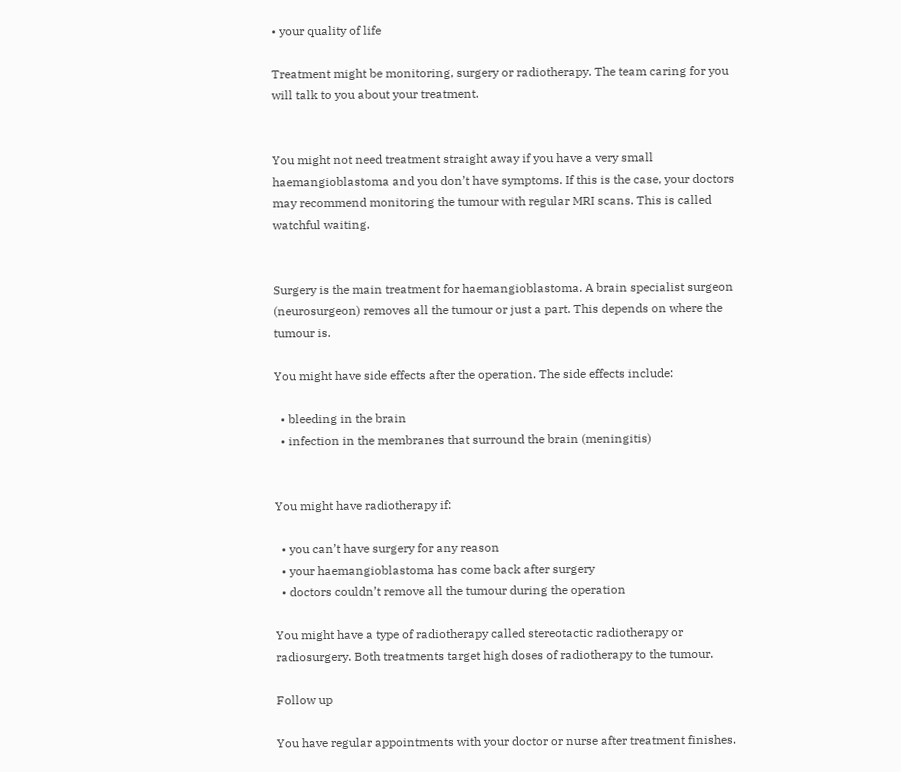• your quality of life

Treatment might be monitoring, surgery or radiotherapy. The team caring for you will talk to you about your treatment.


You might not need treatment straight away if you have a very small haemangioblastoma and you don’t have symptoms. If this is the case, your doctors may recommend monitoring the tumour with regular MRI scans. This is called watchful waiting.


Surgery is the main treatment for haemangioblastoma. A brain specialist surgeon (neurosurgeon) removes all the tumour or just a part. This depends on where the tumour is.

You might have side effects after the operation. The side effects include:

  • bleeding in the brain
  • infection in the membranes that surround the brain (meningitis)


You might have radiotherapy if:

  • you can’t have surgery for any reason
  • your haemangioblastoma has come back after surgery
  • doctors couldn’t remove all the tumour during the operation

You might have a type of radiotherapy called stereotactic radiotherapy or radiosurgery. Both treatments target high doses of radiotherapy to the tumour.

Follow up

You have regular appointments with your doctor or nurse after treatment finishes.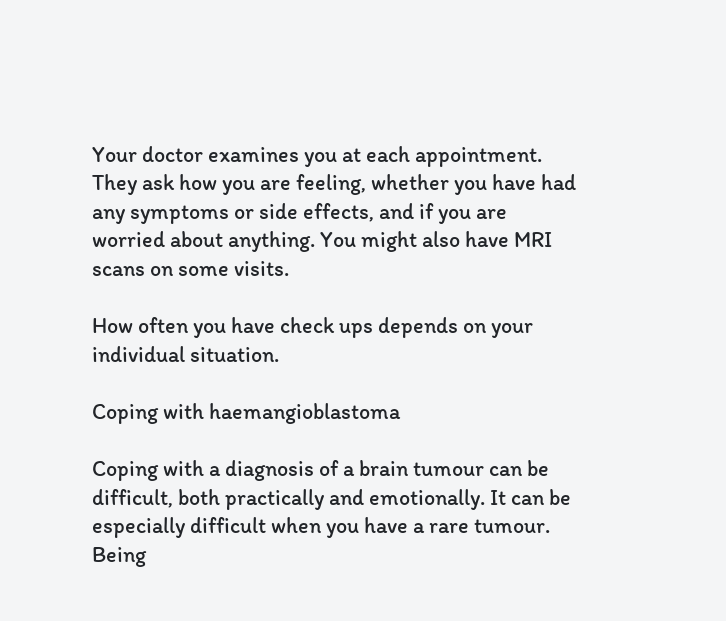Your doctor examines you at each appointment. They ask how you are feeling, whether you have had any symptoms or side effects, and if you are worried about anything. You might also have MRI scans on some visits.

How often you have check ups depends on your individual situation.

Coping with haemangioblastoma

Coping with a diagnosis of a brain tumour can be difficult, both practically and emotionally. It can be especially difficult when you have a rare tumour. Being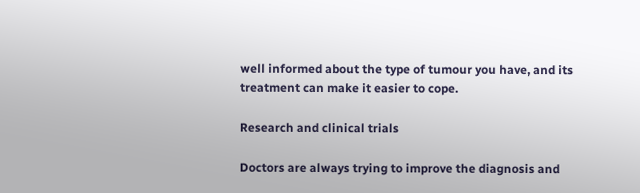well informed about the type of tumour you have, and its treatment can make it easier to cope.

Research and clinical trials

Doctors are always trying to improve the diagnosis and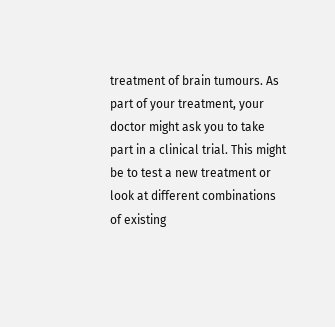treatment of brain tumours. As part of your treatment, your doctor might ask you to take part in a clinical trial. This might be to test a new treatment or look at different combinations of existing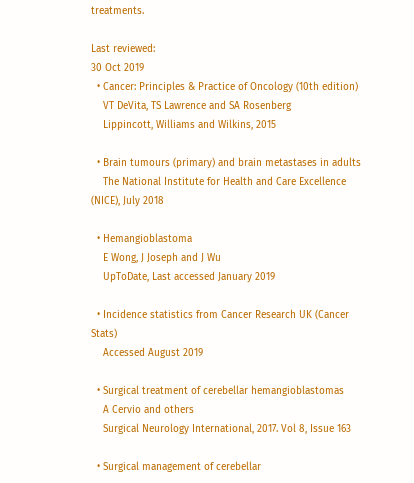treatments.

Last reviewed:
30 Oct 2019
  • Cancer: Principles & Practice of Oncology (10th edition)
    VT DeVita, TS Lawrence and SA Rosenberg
    Lippincott, Williams and Wilkins, 2015

  • Brain tumours (primary) and brain metastases in adults
    The National Institute for Health and Care Excellence (NICE), July 2018

  • Hemangioblastoma
    E Wong, J Joseph and J Wu
    UpToDate, Last accessed January 2019

  • Incidence statistics from Cancer Research UK (Cancer Stats)
    Accessed August 2019

  • Surgical treatment of cerebellar hemangioblastomas
    A Cervio and others
    Surgical Neurology International, 2017. Vol 8, Issue 163

  • Surgical management of cerebellar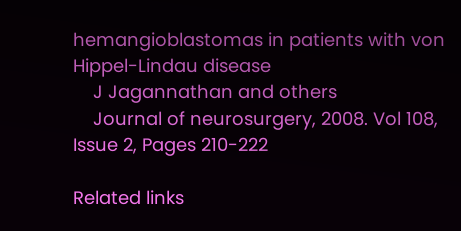hemangioblastomas in patients with von Hippel-Lindau disease
    J Jagannathan and others
    Journal of neurosurgery, 2008. Vol 108, Issue 2, Pages 210-222

Related links